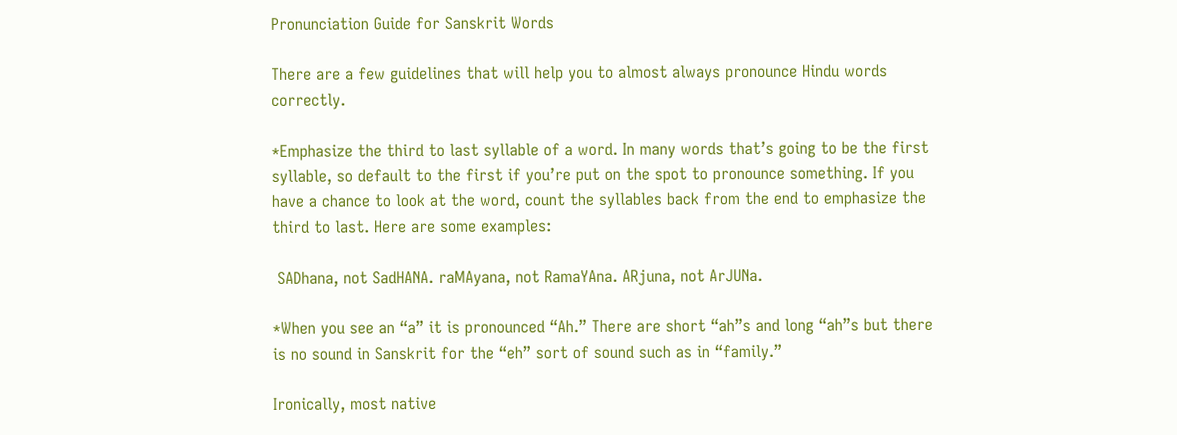Pronunciation Guide for Sanskrit Words

There are a few guidelines that will help you to almost always pronounce Hindu words correctly.

*Emphasize the third to last syllable of a word. In many words that’s going to be the first syllable, so default to the first if you’re put on the spot to pronounce something. If you have a chance to look at the word, count the syllables back from the end to emphasize the third to last. Here are some examples:

 SADhana, not SadHANA. raMAyana, not RamaYAna. ARjuna, not ArJUNa.

*When you see an “a” it is pronounced “Ah.” There are short “ah”s and long “ah”s but there is no sound in Sanskrit for the “eh” sort of sound such as in “family.”

Ironically, most native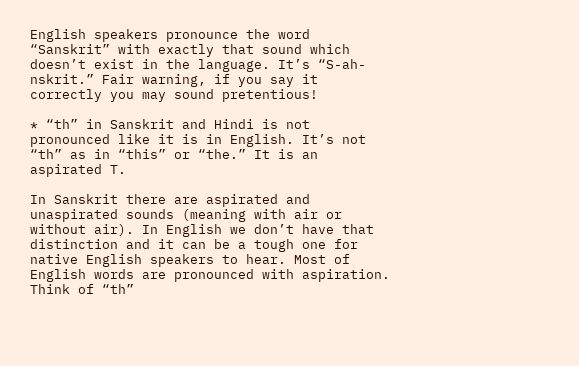English speakers pronounce the word “Sanskrit” with exactly that sound which doesn’t exist in the language. It’s “S-ah-nskrit.” Fair warning, if you say it correctly you may sound pretentious!

* “th” in Sanskrit and Hindi is not pronounced like it is in English. It’s not “th” as in “this” or “the.” It is an aspirated T.

In Sanskrit there are aspirated and unaspirated sounds (meaning with air or without air). In English we don’t have that distinction and it can be a tough one for native English speakers to hear. Most of English words are pronounced with aspiration.  Think of “th”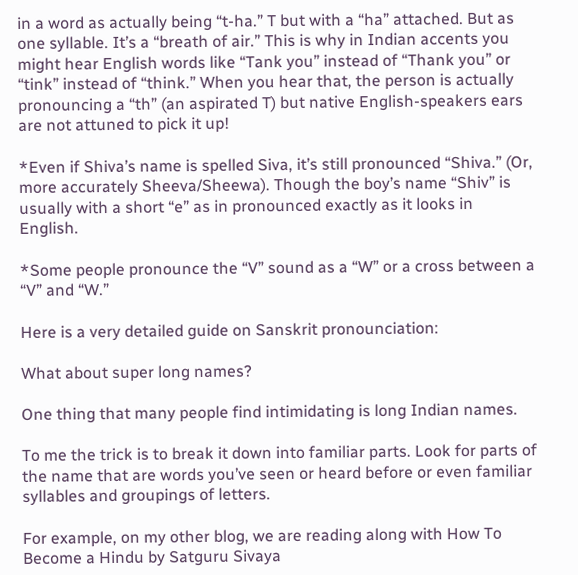in a word as actually being “t-ha.” T but with a “ha” attached. But as one syllable. It’s a “breath of air.” This is why in Indian accents you might hear English words like “Tank you” instead of “Thank you” or “tink” instead of “think.” When you hear that, the person is actually pronouncing a “th” (an aspirated T) but native English-speakers ears are not attuned to pick it up!

*Even if Shiva’s name is spelled Siva, it’s still pronounced “Shiva.” (Or, more accurately Sheeva/Sheewa). Though the boy’s name “Shiv” is usually with a short “e” as in pronounced exactly as it looks in English.

*Some people pronounce the “V” sound as a “W” or a cross between a “V” and “W.”

Here is a very detailed guide on Sanskrit pronounciation:

What about super long names?

One thing that many people find intimidating is long Indian names.

To me the trick is to break it down into familiar parts. Look for parts of the name that are words you’ve seen or heard before or even familiar syllables and groupings of letters.

For example, on my other blog, we are reading along with How To Become a Hindu by Satguru Sivaya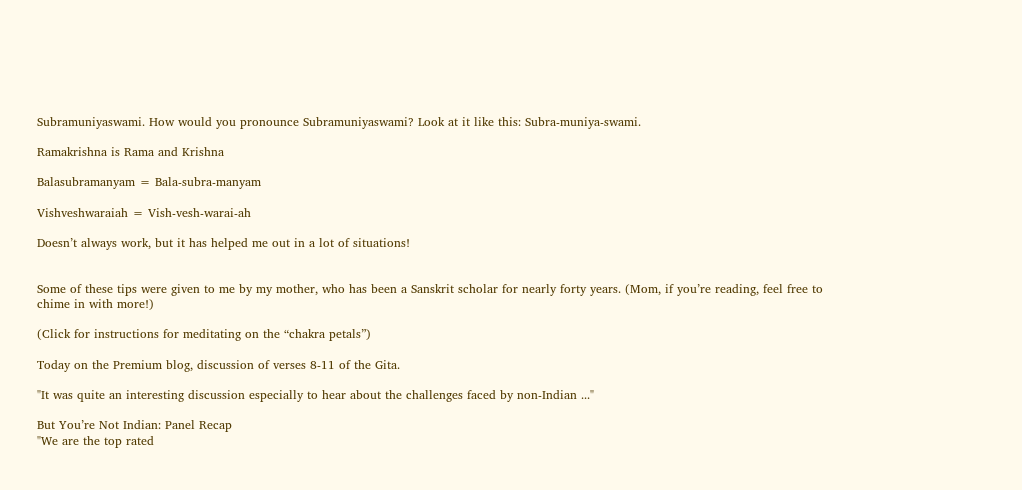Subramuniyaswami. How would you pronounce Subramuniyaswami? Look at it like this: Subra-muniya-swami.

Ramakrishna is Rama and Krishna

Balasubramanyam = Bala-subra-manyam

Vishveshwaraiah = Vish-vesh-warai-ah

Doesn’t always work, but it has helped me out in a lot of situations!


Some of these tips were given to me by my mother, who has been a Sanskrit scholar for nearly forty years. (Mom, if you’re reading, feel free to chime in with more!)

(Click for instructions for meditating on the “chakra petals”)

Today on the Premium blog, discussion of verses 8-11 of the Gita.

"It was quite an interesting discussion especially to hear about the challenges faced by non-Indian ..."

But You’re Not Indian: Panel Recap
"We are the top rated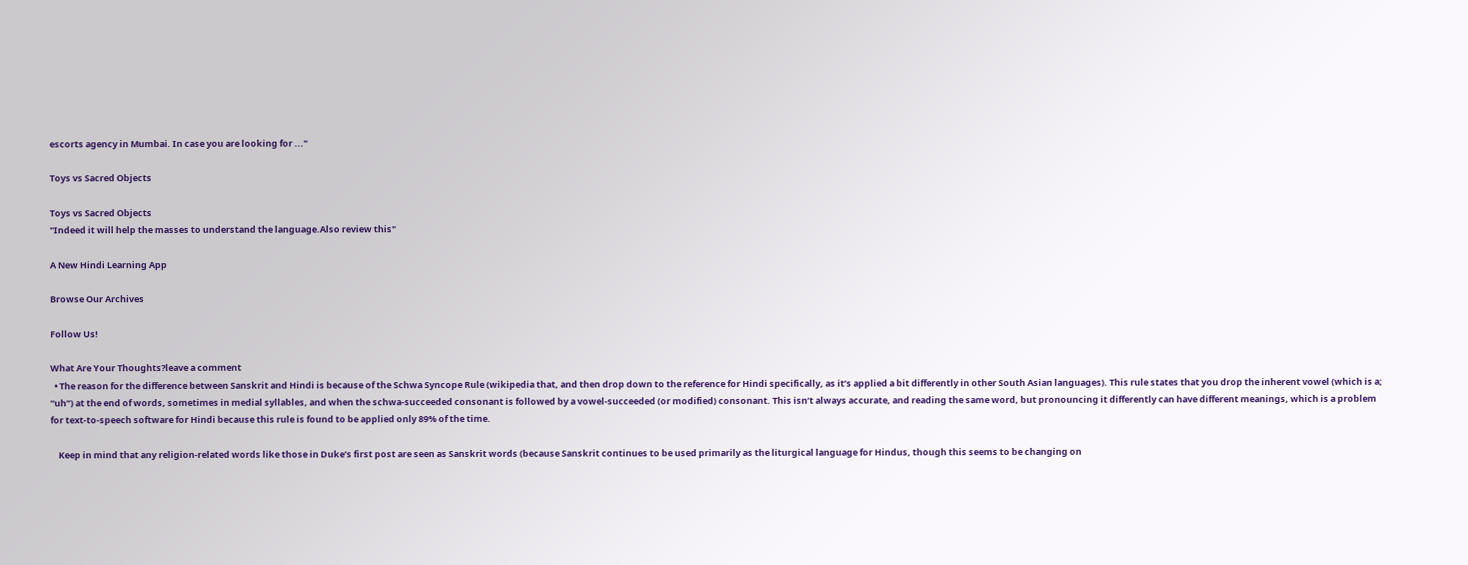escorts agency in Mumbai. In case you are looking for ..."

Toys vs Sacred Objects

Toys vs Sacred Objects
"Indeed it will help the masses to understand the language.Also review this"

A New Hindi Learning App

Browse Our Archives

Follow Us!

What Are Your Thoughts?leave a comment
  • The reason for the difference between Sanskrit and Hindi is because of the Schwa Syncope Rule (wikipedia that, and then drop down to the reference for Hindi specifically, as it’s applied a bit differently in other South Asian languages). This rule states that you drop the inherent vowel (which is a; “uh”) at the end of words, sometimes in medial syllables, and when the schwa-succeeded consonant is followed by a vowel-succeeded (or modified) consonant. This isn’t always accurate, and reading the same word, but pronouncing it differently can have different meanings, which is a problem for text-to-speech software for Hindi because this rule is found to be applied only 89% of the time.

    Keep in mind that any religion-related words like those in Duke’s first post are seen as Sanskrit words (because Sanskrit continues to be used primarily as the liturgical language for Hindus, though this seems to be changing on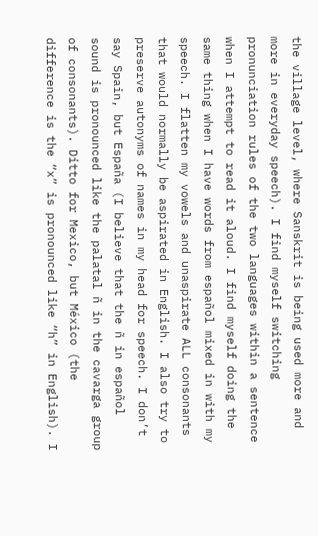the village level, where Sanskrit is being used more and more in everyday speech). I find myself switching pronunciation rules of the two languages within a sentence when I attempt to read it aloud. I find myself doing the same thing when I have words from español mixed in with my speech. I flatten my vowels and unaspirate ALL consonants that would normally be aspirated in English. I also try to preserve autonyms of names in my head for speech. I don’t say Spain, but España (I believe that the ñ in español sound is pronounced like the palatal ñ in the cavarga group of consonants). Ditto for Mexico, but México (the difference is the “x” is pronounced like “h” in English). I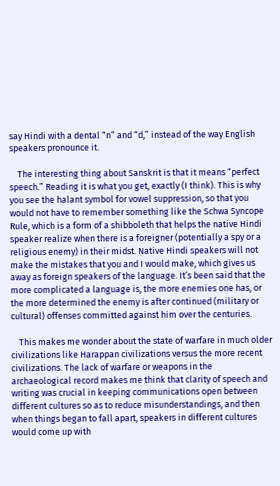say Hindi with a dental “n” and “d,” instead of the way English speakers pronounce it.

    The interesting thing about Sanskrit is that it means “perfect speech.” Reading it is what you get, exactly (I think). This is why you see the halant symbol for vowel suppression, so that you would not have to remember something like the Schwa Syncope Rule, which is a form of a shibboleth that helps the native Hindi speaker realize when there is a foreigner (potentially a spy or a religious enemy) in their midst. Native Hindi speakers will not make the mistakes that you and I would make, which gives us away as foreign speakers of the language. It’s been said that the more complicated a language is, the more enemies one has, or the more determined the enemy is after continued (military or cultural) offenses committed against him over the centuries.

    This makes me wonder about the state of warfare in much older civilizations like Harappan civilizations versus the more recent civilizations. The lack of warfare or weapons in the archaeological record makes me think that clarity of speech and writing was crucial in keeping communications open between different cultures so as to reduce misunderstandings, and then when things began to fall apart, speakers in different cultures would come up with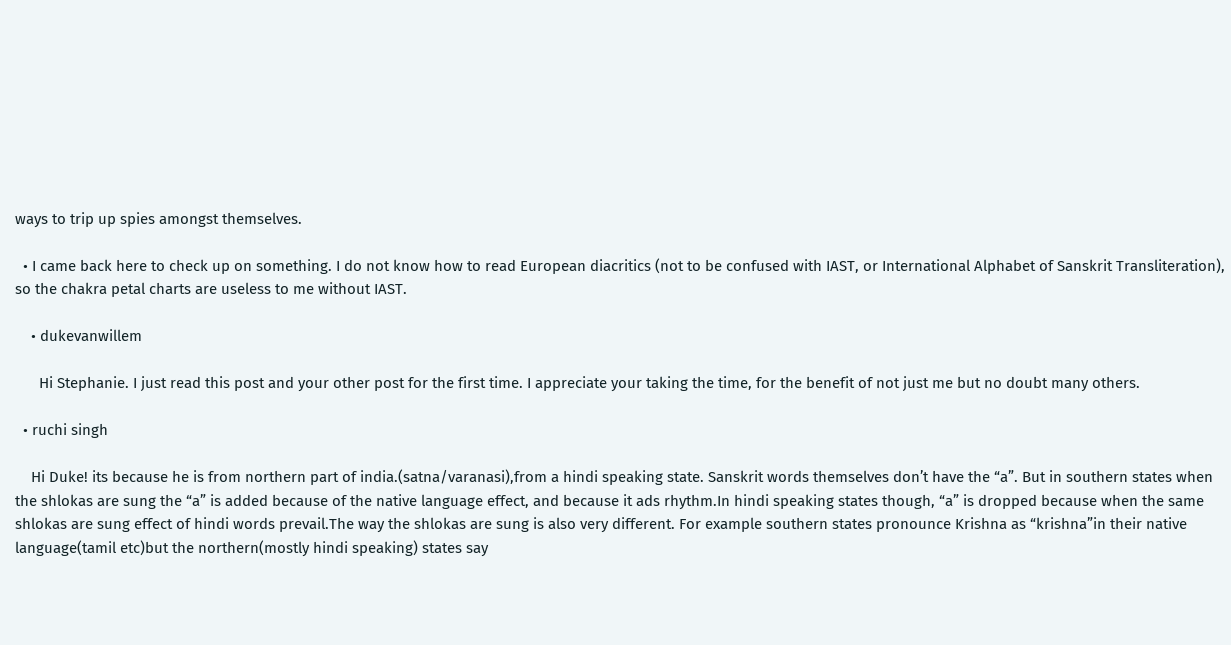ways to trip up spies amongst themselves.

  • I came back here to check up on something. I do not know how to read European diacritics (not to be confused with IAST, or International Alphabet of Sanskrit Transliteration), so the chakra petal charts are useless to me without IAST.

    • dukevanwillem

      Hi Stephanie. I just read this post and your other post for the first time. I appreciate your taking the time, for the benefit of not just me but no doubt many others.

  • ruchi singh

    Hi Duke! its because he is from northern part of india.(satna/varanasi),from a hindi speaking state. Sanskrit words themselves don’t have the “a”. But in southern states when the shlokas are sung the “a” is added because of the native language effect, and because it ads rhythm.In hindi speaking states though, “a” is dropped because when the same shlokas are sung effect of hindi words prevail.The way the shlokas are sung is also very different. For example southern states pronounce Krishna as “krishna”in their native language(tamil etc)but the northern(mostly hindi speaking) states say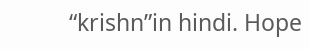“krishn”in hindi. Hope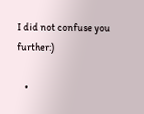I did not confuse you further:)

    •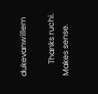dukevanwillem

      Thanks ruchi. Makes sense.